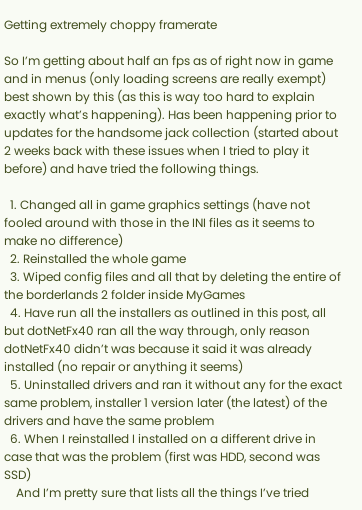Getting extremely choppy framerate

So I’m getting about half an fps as of right now in game and in menus (only loading screens are really exempt) best shown by this (as this is way too hard to explain exactly what’s happening). Has been happening prior to updates for the handsome jack collection (started about 2 weeks back with these issues when I tried to play it before) and have tried the following things.

  1. Changed all in game graphics settings (have not fooled around with those in the INI files as it seems to make no difference)
  2. Reinstalled the whole game
  3. Wiped config files and all that by deleting the entire of the borderlands 2 folder inside MyGames
  4. Have run all the installers as outlined in this post, all but dotNetFx40 ran all the way through, only reason dotNetFx40 didn’t was because it said it was already installed (no repair or anything it seems)
  5. Uninstalled drivers and ran it without any for the exact same problem, installer 1 version later (the latest) of the drivers and have the same problem
  6. When I reinstalled I installed on a different drive in case that was the problem (first was HDD, second was SSD)
    And I’m pretty sure that lists all the things I’ve tried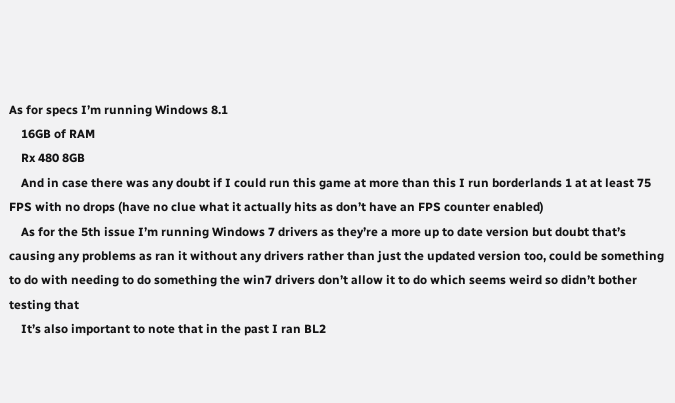As for specs I’m running Windows 8.1
    16GB of RAM
    Rx 480 8GB
    And in case there was any doubt if I could run this game at more than this I run borderlands 1 at at least 75 FPS with no drops (have no clue what it actually hits as don’t have an FPS counter enabled)
    As for the 5th issue I’m running Windows 7 drivers as they’re a more up to date version but doubt that’s causing any problems as ran it without any drivers rather than just the updated version too, could be something to do with needing to do something the win7 drivers don’t allow it to do which seems weird so didn’t bother testing that
    It’s also important to note that in the past I ran BL2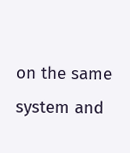on the same system and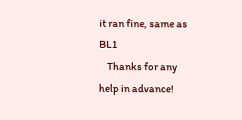it ran fine, same as BL1
    Thanks for any help in advance!